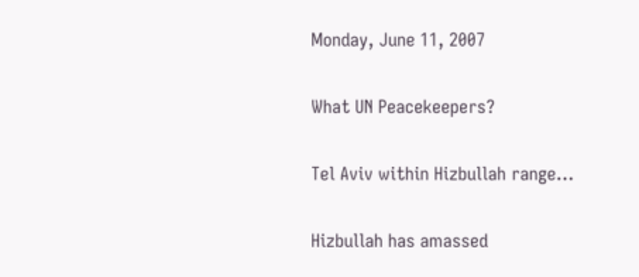Monday, June 11, 2007

What UN Peacekeepers?

Tel Aviv within Hizbullah range...

Hizbullah has amassed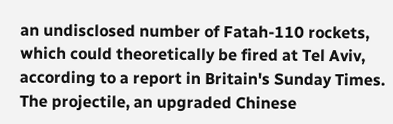an undisclosed number of Fatah-110 rockets, which could theoretically be fired at Tel Aviv, according to a report in Britain's Sunday Times. The projectile, an upgraded Chinese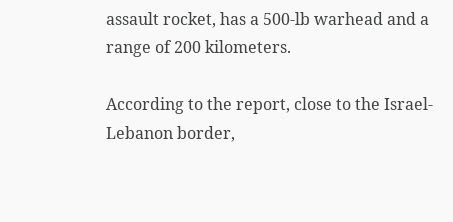assault rocket, has a 500-lb warhead and a range of 200 kilometers.

According to the report, close to the Israel-Lebanon border,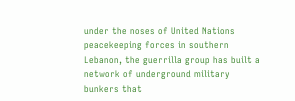under the noses of United Nations peacekeeping forces in southern Lebanon, the guerrilla group has built a network of underground military bunkers that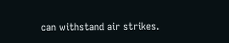can withstand air strikes.